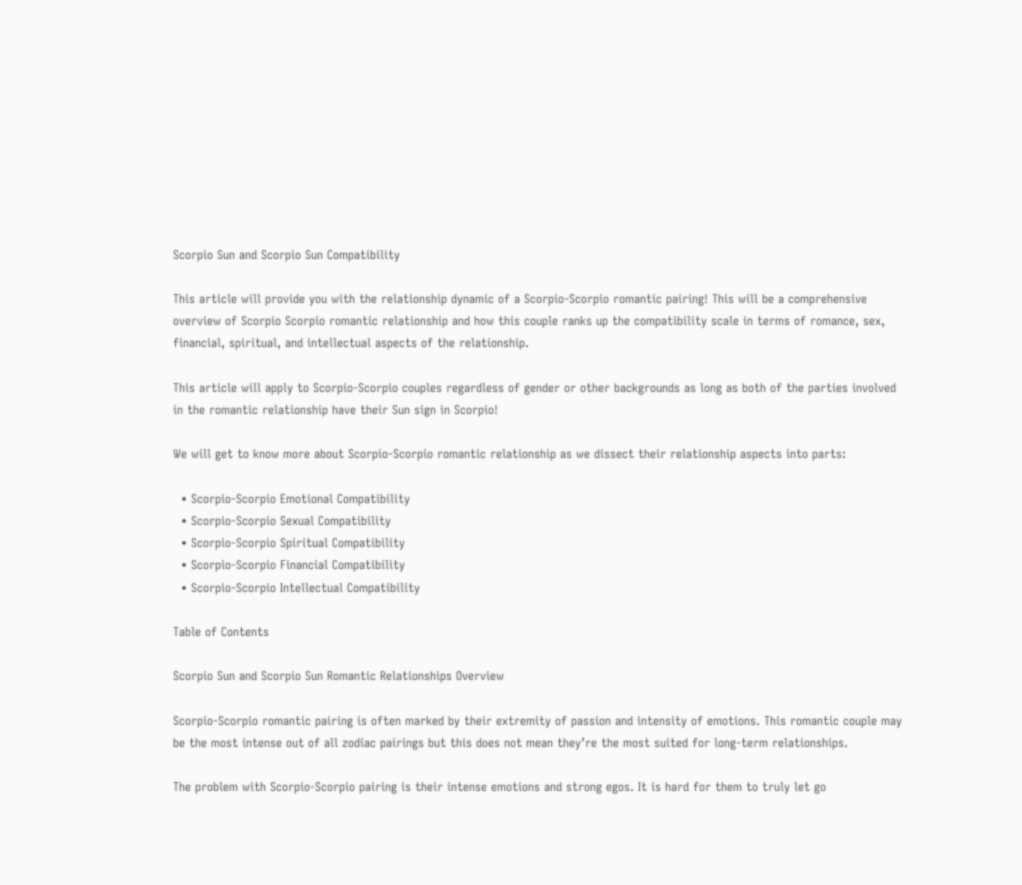Scorpio Sun and Scorpio Sun Compatibility

This article will provide you with the relationship dynamic of a Scorpio-Scorpio romantic pairing! This will be a comprehensive overview of Scorpio Scorpio romantic relationship and how this couple ranks up the compatibility scale in terms of romance, sex, financial, spiritual, and intellectual aspects of the relationship.

This article will apply to Scorpio-Scorpio couples regardless of gender or other backgrounds as long as both of the parties involved in the romantic relationship have their Sun sign in Scorpio!

We will get to know more about Scorpio-Scorpio romantic relationship as we dissect their relationship aspects into parts:

  • Scorpio-Scorpio Emotional Compatibility
  • Scorpio-Scorpio Sexual Compatibility
  • Scorpio-Scorpio Spiritual Compatibility
  • Scorpio-Scorpio Financial Compatibility
  • Scorpio-Scorpio Intellectual Compatibility

Table of Contents

Scorpio Sun and Scorpio Sun Romantic Relationships Overview

Scorpio-Scorpio romantic pairing is often marked by their extremity of passion and intensity of emotions. This romantic couple may be the most intense out of all zodiac pairings but this does not mean they’re the most suited for long-term relationships.

The problem with Scorpio-Scorpio pairing is their intense emotions and strong egos. It is hard for them to truly let go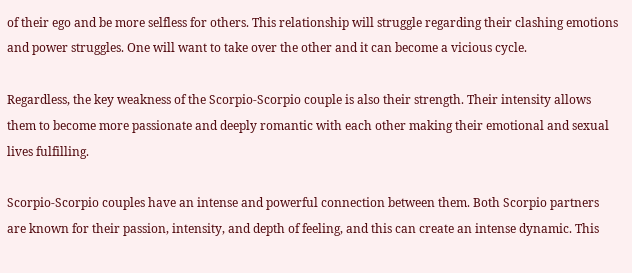of their ego and be more selfless for others. This relationship will struggle regarding their clashing emotions and power struggles. One will want to take over the other and it can become a vicious cycle.

Regardless, the key weakness of the Scorpio-Scorpio couple is also their strength. Their intensity allows them to become more passionate and deeply romantic with each other making their emotional and sexual lives fulfilling.

Scorpio-Scorpio couples have an intense and powerful connection between them. Both Scorpio partners are known for their passion, intensity, and depth of feeling, and this can create an intense dynamic. This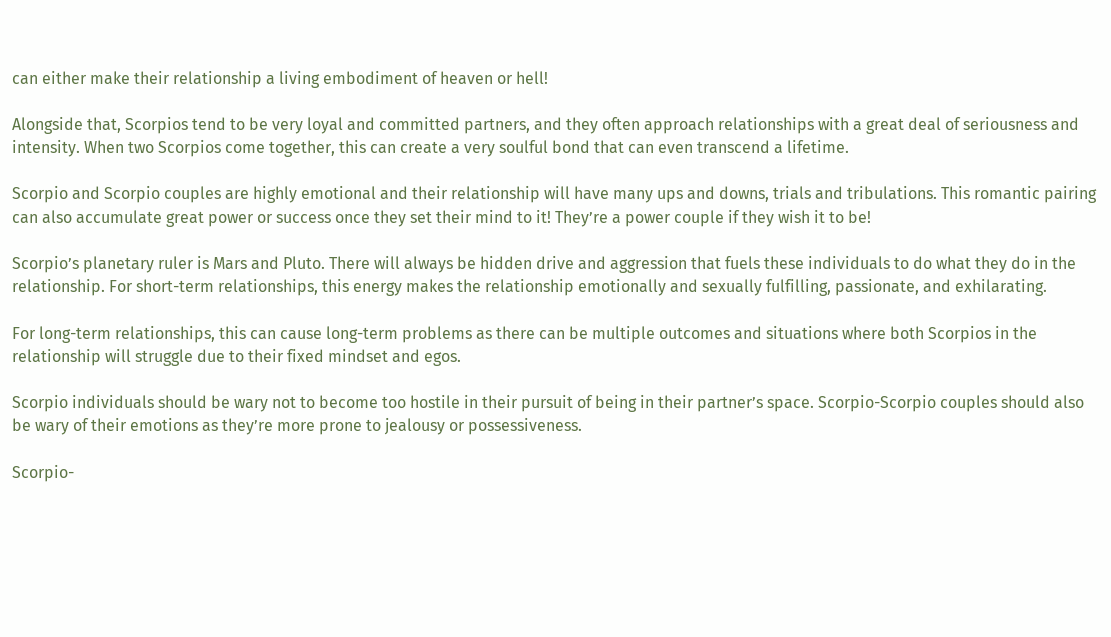can either make their relationship a living embodiment of heaven or hell!

Alongside that, Scorpios tend to be very loyal and committed partners, and they often approach relationships with a great deal of seriousness and intensity. When two Scorpios come together, this can create a very soulful bond that can even transcend a lifetime.

Scorpio and Scorpio couples are highly emotional and their relationship will have many ups and downs, trials and tribulations. This romantic pairing can also accumulate great power or success once they set their mind to it! They’re a power couple if they wish it to be!

Scorpio’s planetary ruler is Mars and Pluto. There will always be hidden drive and aggression that fuels these individuals to do what they do in the relationship. For short-term relationships, this energy makes the relationship emotionally and sexually fulfilling, passionate, and exhilarating.

For long-term relationships, this can cause long-term problems as there can be multiple outcomes and situations where both Scorpios in the relationship will struggle due to their fixed mindset and egos.

Scorpio individuals should be wary not to become too hostile in their pursuit of being in their partner’s space. Scorpio-Scorpio couples should also be wary of their emotions as they’re more prone to jealousy or possessiveness.

Scorpio-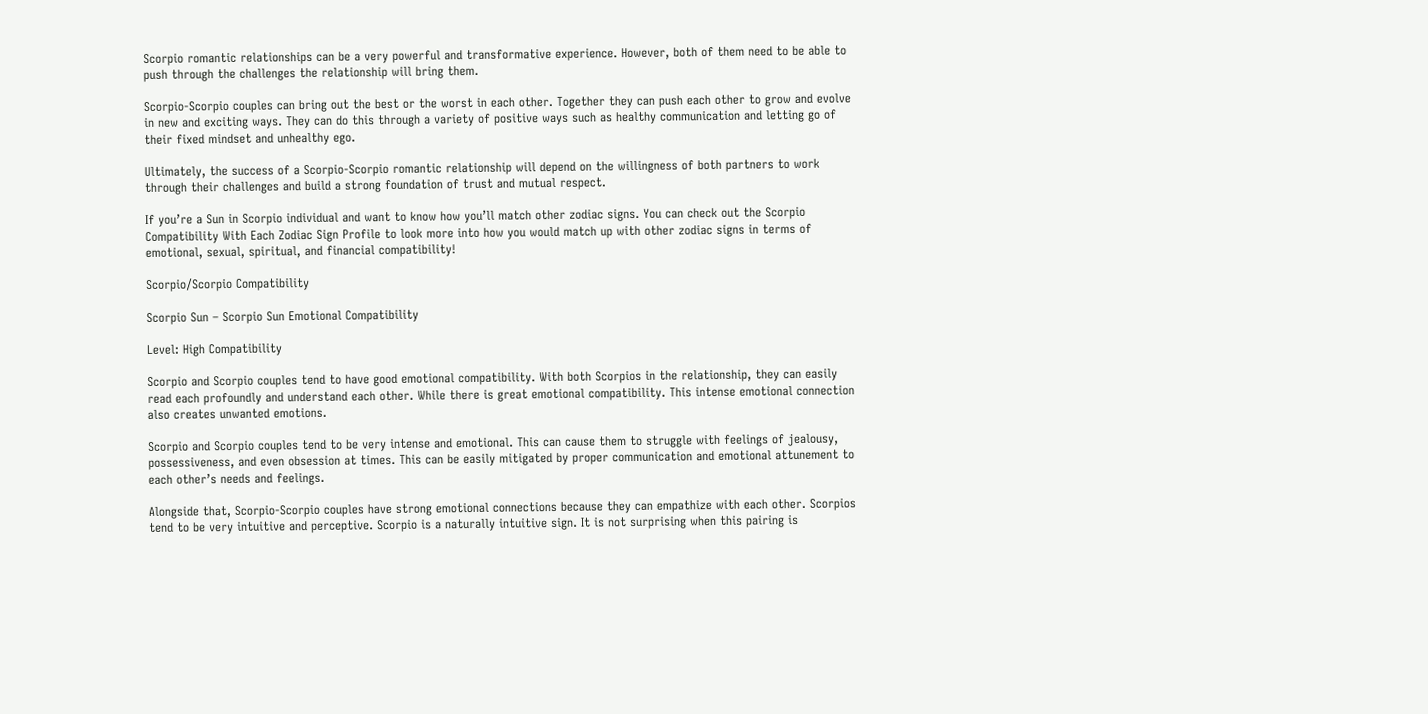Scorpio romantic relationships can be a very powerful and transformative experience. However, both of them need to be able to push through the challenges the relationship will bring them.

Scorpio-Scorpio couples can bring out the best or the worst in each other. Together they can push each other to grow and evolve in new and exciting ways. They can do this through a variety of positive ways such as healthy communication and letting go of their fixed mindset and unhealthy ego.

Ultimately, the success of a Scorpio-Scorpio romantic relationship will depend on the willingness of both partners to work through their challenges and build a strong foundation of trust and mutual respect.

If you’re a Sun in Scorpio individual and want to know how you’ll match other zodiac signs. You can check out the Scorpio Compatibility With Each Zodiac Sign Profile to look more into how you would match up with other zodiac signs in terms of emotional, sexual, spiritual, and financial compatibility!

Scorpio/Scorpio Compatibility

Scorpio Sun – Scorpio Sun Emotional Compatibility

Level: High Compatibility

Scorpio and Scorpio couples tend to have good emotional compatibility. With both Scorpios in the relationship, they can easily read each profoundly and understand each other. While there is great emotional compatibility. This intense emotional connection also creates unwanted emotions.

Scorpio and Scorpio couples tend to be very intense and emotional. This can cause them to struggle with feelings of jealousy, possessiveness, and even obsession at times. This can be easily mitigated by proper communication and emotional attunement to each other’s needs and feelings.

Alongside that, Scorpio-Scorpio couples have strong emotional connections because they can empathize with each other. Scorpios tend to be very intuitive and perceptive. Scorpio is a naturally intuitive sign. It is not surprising when this pairing is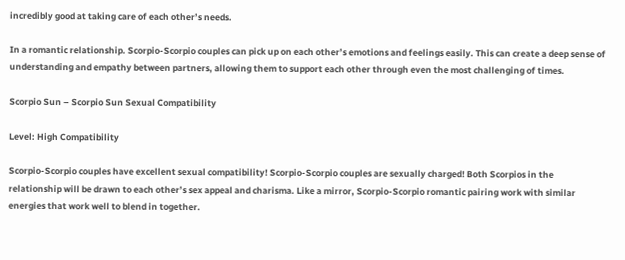incredibly good at taking care of each other’s needs.

In a romantic relationship. Scorpio-Scorpio couples can pick up on each other’s emotions and feelings easily. This can create a deep sense of understanding and empathy between partners, allowing them to support each other through even the most challenging of times.

Scorpio Sun – Scorpio Sun Sexual Compatibility

Level: High Compatibility

Scorpio-Scorpio couples have excellent sexual compatibility! Scorpio-Scorpio couples are sexually charged! Both Scorpios in the relationship will be drawn to each other’s sex appeal and charisma. Like a mirror, Scorpio-Scorpio romantic pairing work with similar energies that work well to blend in together.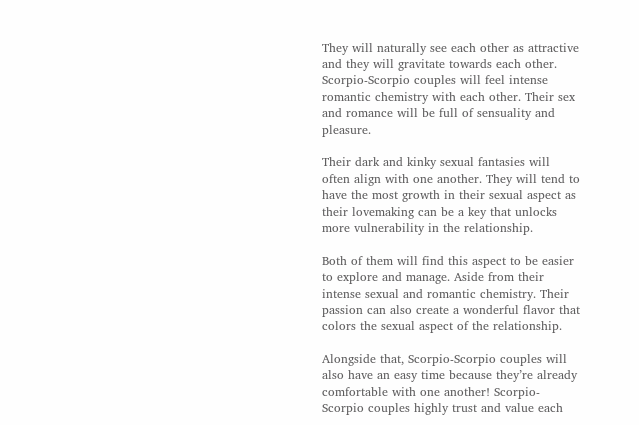They will naturally see each other as attractive and they will gravitate towards each other. Scorpio-Scorpio couples will feel intense romantic chemistry with each other. Their sex and romance will be full of sensuality and pleasure.

Their dark and kinky sexual fantasies will often align with one another. They will tend to have the most growth in their sexual aspect as their lovemaking can be a key that unlocks more vulnerability in the relationship.

Both of them will find this aspect to be easier to explore and manage. Aside from their intense sexual and romantic chemistry. Their passion can also create a wonderful flavor that colors the sexual aspect of the relationship.

Alongside that, Scorpio-Scorpio couples will also have an easy time because they’re already comfortable with one another! Scorpio-Scorpio couples highly trust and value each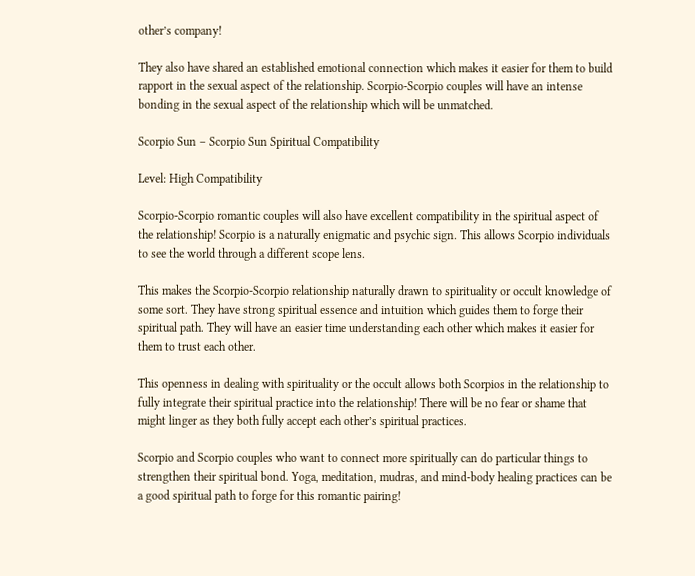other’s company!

They also have shared an established emotional connection which makes it easier for them to build rapport in the sexual aspect of the relationship. Scorpio-Scorpio couples will have an intense bonding in the sexual aspect of the relationship which will be unmatched.

Scorpio Sun – Scorpio Sun Spiritual Compatibility

Level: High Compatibility

Scorpio-Scorpio romantic couples will also have excellent compatibility in the spiritual aspect of the relationship! Scorpio is a naturally enigmatic and psychic sign. This allows Scorpio individuals to see the world through a different scope lens.

This makes the Scorpio-Scorpio relationship naturally drawn to spirituality or occult knowledge of some sort. They have strong spiritual essence and intuition which guides them to forge their spiritual path. They will have an easier time understanding each other which makes it easier for them to trust each other.

This openness in dealing with spirituality or the occult allows both Scorpios in the relationship to fully integrate their spiritual practice into the relationship! There will be no fear or shame that might linger as they both fully accept each other’s spiritual practices.

Scorpio and Scorpio couples who want to connect more spiritually can do particular things to strengthen their spiritual bond. Yoga, meditation, mudras, and mind-body healing practices can be a good spiritual path to forge for this romantic pairing!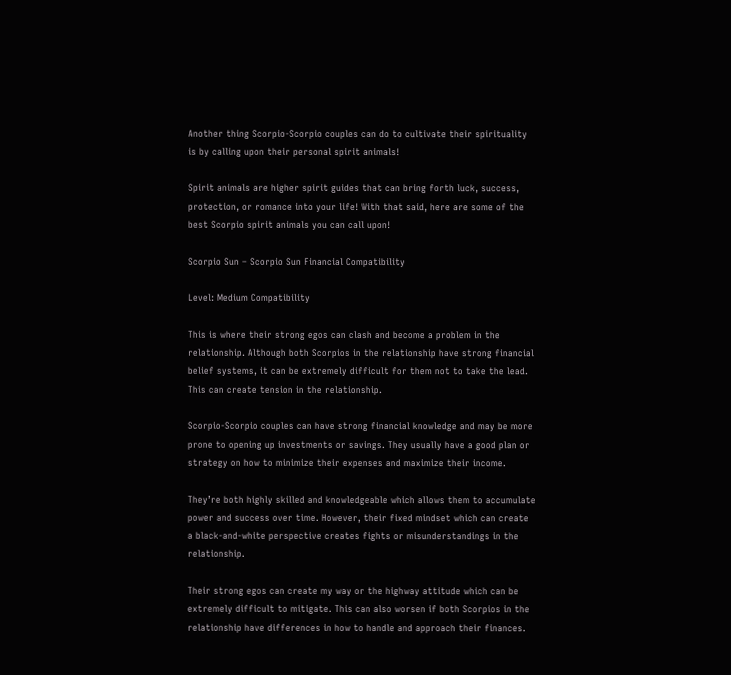Another thing Scorpio-Scorpio couples can do to cultivate their spirituality is by calling upon their personal spirit animals!

Spirit animals are higher spirit guides that can bring forth luck, success, protection, or romance into your life! With that said, here are some of the best Scorpio spirit animals you can call upon!

Scorpio Sun – Scorpio Sun Financial Compatibility

Level: Medium Compatibility

This is where their strong egos can clash and become a problem in the relationship. Although both Scorpios in the relationship have strong financial belief systems, it can be extremely difficult for them not to take the lead. This can create tension in the relationship.

Scorpio-Scorpio couples can have strong financial knowledge and may be more prone to opening up investments or savings. They usually have a good plan or strategy on how to minimize their expenses and maximize their income.

They’re both highly skilled and knowledgeable which allows them to accumulate power and success over time. However, their fixed mindset which can create a black-and-white perspective creates fights or misunderstandings in the relationship.

Their strong egos can create my way or the highway attitude which can be extremely difficult to mitigate. This can also worsen if both Scorpios in the relationship have differences in how to handle and approach their finances.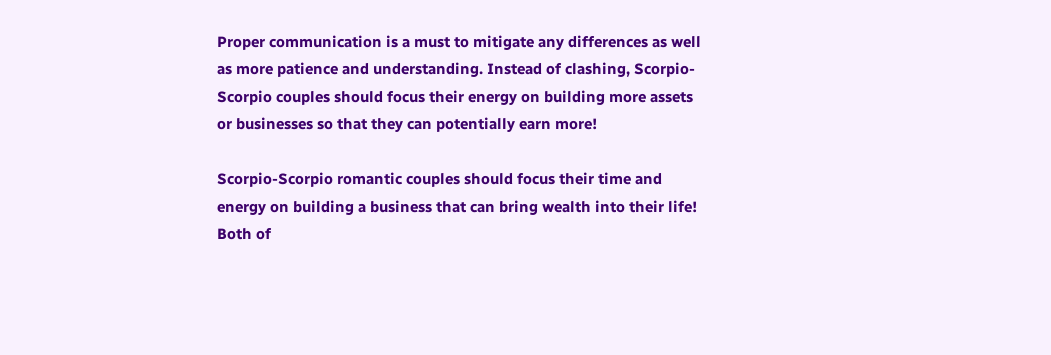Proper communication is a must to mitigate any differences as well as more patience and understanding. Instead of clashing, Scorpio-Scorpio couples should focus their energy on building more assets or businesses so that they can potentially earn more!

Scorpio-Scorpio romantic couples should focus their time and energy on building a business that can bring wealth into their life! Both of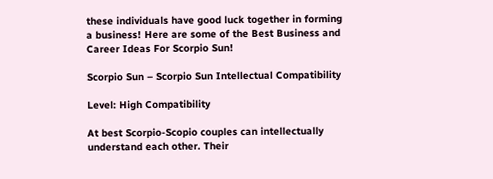these individuals have good luck together in forming a business! Here are some of the Best Business and Career Ideas For Scorpio Sun!

Scorpio Sun – Scorpio Sun Intellectual Compatibility

Level: High Compatibility

At best Scorpio-Scopio couples can intellectually understand each other. Their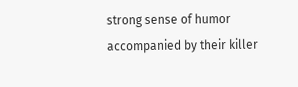strong sense of humor accompanied by their killer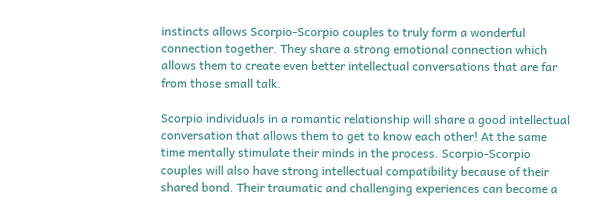instincts allows Scorpio-Scorpio couples to truly form a wonderful connection together. They share a strong emotional connection which allows them to create even better intellectual conversations that are far from those small talk.

Scorpio individuals in a romantic relationship will share a good intellectual conversation that allows them to get to know each other! At the same time mentally stimulate their minds in the process. Scorpio-Scorpio couples will also have strong intellectual compatibility because of their shared bond. Their traumatic and challenging experiences can become a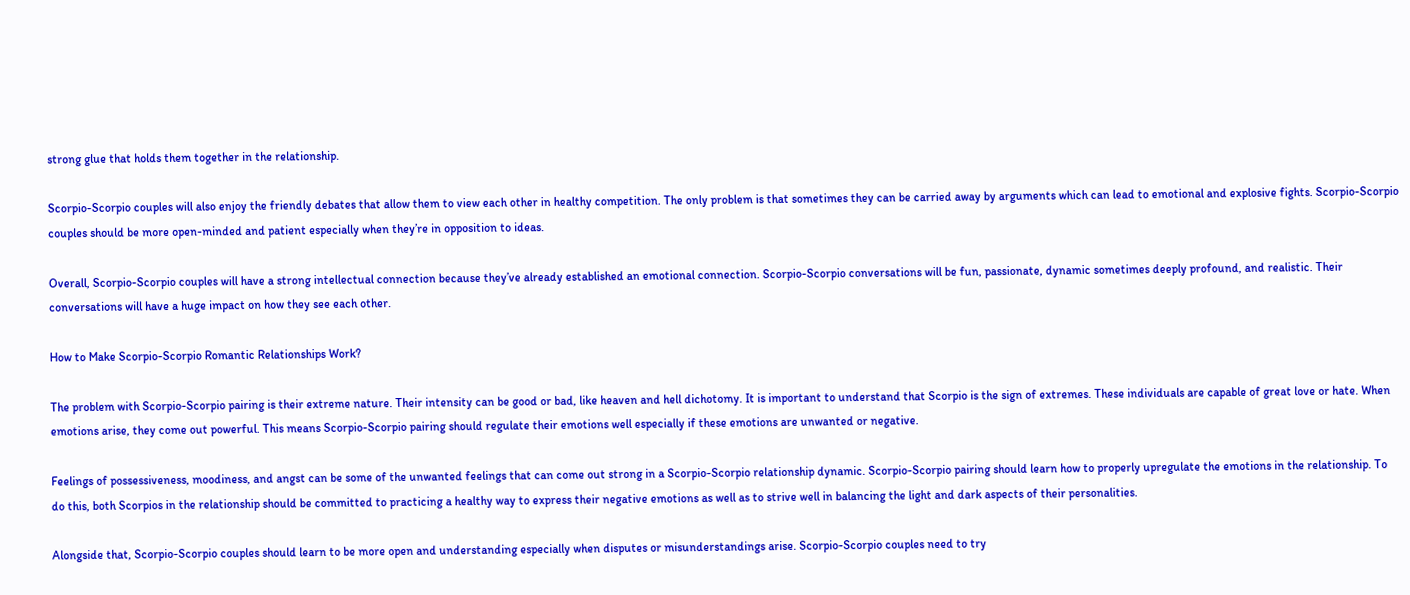strong glue that holds them together in the relationship.

Scorpio-Scorpio couples will also enjoy the friendly debates that allow them to view each other in healthy competition. The only problem is that sometimes they can be carried away by arguments which can lead to emotional and explosive fights. Scorpio-Scorpio couples should be more open-minded and patient especially when they’re in opposition to ideas.

Overall, Scorpio-Scorpio couples will have a strong intellectual connection because they’ve already established an emotional connection. Scorpio-Scorpio conversations will be fun, passionate, dynamic sometimes deeply profound, and realistic. Their conversations will have a huge impact on how they see each other.

How to Make Scorpio-Scorpio Romantic Relationships Work?

The problem with Scorpio-Scorpio pairing is their extreme nature. Their intensity can be good or bad, like heaven and hell dichotomy. It is important to understand that Scorpio is the sign of extremes. These individuals are capable of great love or hate. When emotions arise, they come out powerful. This means Scorpio-Scorpio pairing should regulate their emotions well especially if these emotions are unwanted or negative.

Feelings of possessiveness, moodiness, and angst can be some of the unwanted feelings that can come out strong in a Scorpio-Scorpio relationship dynamic. Scorpio-Scorpio pairing should learn how to properly upregulate the emotions in the relationship. To do this, both Scorpios in the relationship should be committed to practicing a healthy way to express their negative emotions as well as to strive well in balancing the light and dark aspects of their personalities.

Alongside that, Scorpio-Scorpio couples should learn to be more open and understanding especially when disputes or misunderstandings arise. Scorpio-Scorpio couples need to try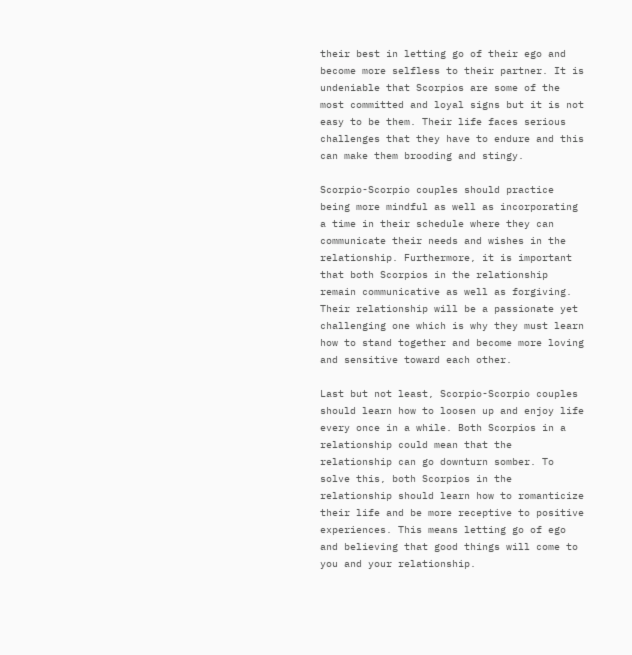their best in letting go of their ego and become more selfless to their partner. It is undeniable that Scorpios are some of the most committed and loyal signs but it is not easy to be them. Their life faces serious challenges that they have to endure and this can make them brooding and stingy.

Scorpio-Scorpio couples should practice being more mindful as well as incorporating a time in their schedule where they can communicate their needs and wishes in the relationship. Furthermore, it is important that both Scorpios in the relationship remain communicative as well as forgiving. Their relationship will be a passionate yet challenging one which is why they must learn how to stand together and become more loving and sensitive toward each other.

Last but not least, Scorpio-Scorpio couples should learn how to loosen up and enjoy life every once in a while. Both Scorpios in a relationship could mean that the relationship can go downturn somber. To solve this, both Scorpios in the relationship should learn how to romanticize their life and be more receptive to positive experiences. This means letting go of ego and believing that good things will come to you and your relationship.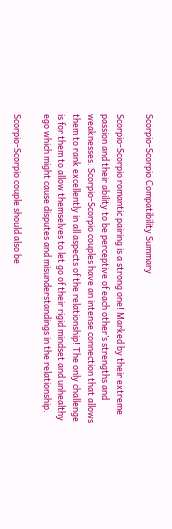Scorpio-Scorpio Compatibility Summary

Scorpio-Scorpio romantic pairing is a strong one! Marked by their extreme passion and their ability to be perceptive of each other’s strengths and weaknesses. Scorpio-Scorpio couples have an intense connection that allows them to rank excellently in all aspects of the relationship! The only challenge is for them to allow themselves to let go of their rigid mindset and unhealthy ego which might cause disputes and misunderstandings in the relationship.

Scorpio-Scorpio couple should also be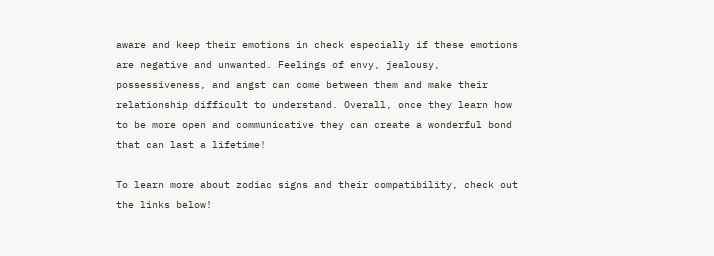aware and keep their emotions in check especially if these emotions are negative and unwanted. Feelings of envy, jealousy, possessiveness, and angst can come between them and make their relationship difficult to understand. Overall, once they learn how to be more open and communicative they can create a wonderful bond that can last a lifetime!

To learn more about zodiac signs and their compatibility, check out the links below!